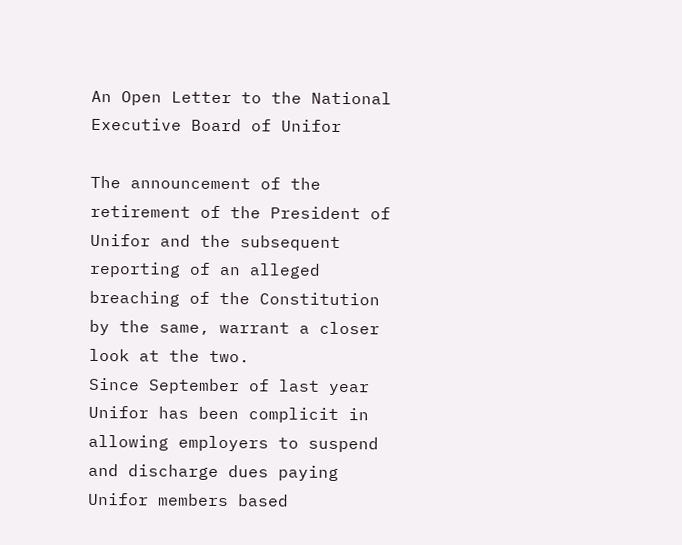An Open Letter to the National Executive Board of Unifor

The announcement of the retirement of the President of Unifor and the subsequent reporting of an alleged breaching of the Constitution by the same, warrant a closer look at the two.
Since September of last year Unifor has been complicit in allowing employers to suspend and discharge dues paying Unifor members based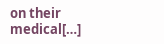on their medical[…]